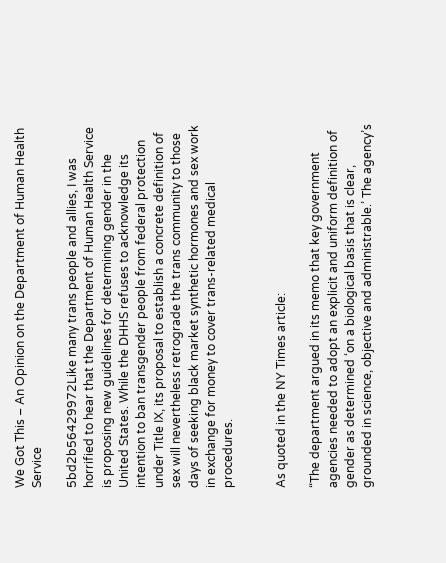We Got This – An Opinion on the Department of Human Health Service

5bd2b56429972Like many trans people and allies, I was horrified to hear that the Department of Human Health Service is proposing new guidelines for determining gender in the United States. While the DHHS refuses to acknowledge its intention to ban transgender people from federal protection under Title IX, its proposal to establish a concrete definition of sex will nevertheless retrograde the trans community to those days of seeking black market synthetic hormones and sex work in exchange for money to cover trans-related medical procedures.


As quoted in the NY Times article:

“The department argued in its memo that key government agencies needed to adopt an explicit and uniform definition of gender as determined ‘on a biological basis that is clear, grounded in science, objective and administrable.’ The agency’s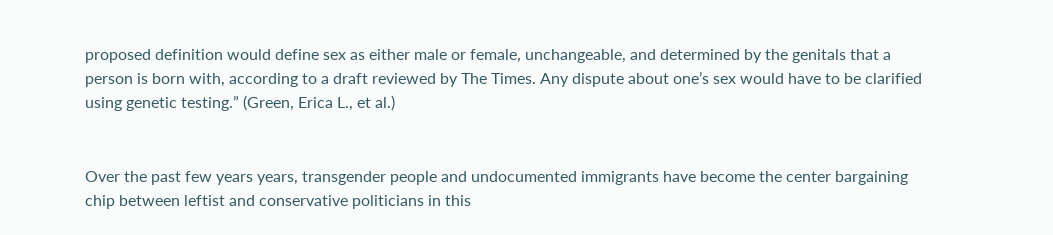proposed definition would define sex as either male or female, unchangeable, and determined by the genitals that a person is born with, according to a draft reviewed by The Times. Any dispute about one’s sex would have to be clarified using genetic testing.” (Green, Erica L., et al.)


Over the past few years years, transgender people and undocumented immigrants have become the center bargaining chip between leftist and conservative politicians in this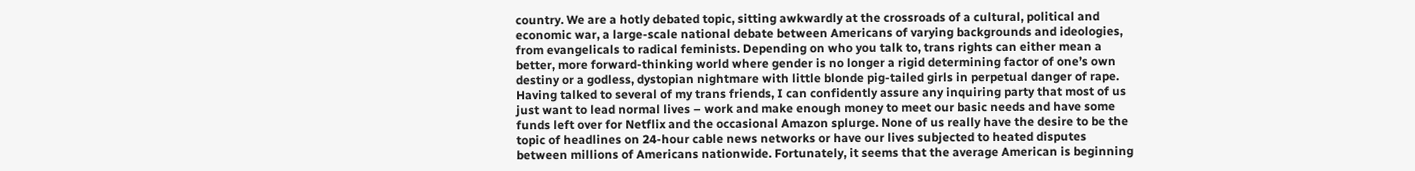country. We are a hotly debated topic, sitting awkwardly at the crossroads of a cultural, political and economic war, a large-scale national debate between Americans of varying backgrounds and ideologies, from evangelicals to radical feminists. Depending on who you talk to, trans rights can either mean a better, more forward-thinking world where gender is no longer a rigid determining factor of one’s own destiny or a godless, dystopian nightmare with little blonde pig-tailed girls in perpetual danger of rape. Having talked to several of my trans friends, I can confidently assure any inquiring party that most of us just want to lead normal lives – work and make enough money to meet our basic needs and have some funds left over for Netflix and the occasional Amazon splurge. None of us really have the desire to be the topic of headlines on 24-hour cable news networks or have our lives subjected to heated disputes between millions of Americans nationwide. Fortunately, it seems that the average American is beginning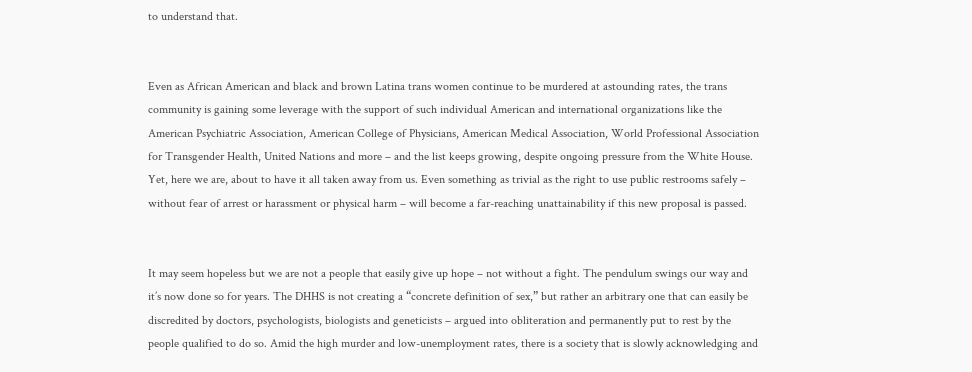to understand that.


Even as African American and black and brown Latina trans women continue to be murdered at astounding rates, the trans community is gaining some leverage with the support of such individual American and international organizations like the American Psychiatric Association, American College of Physicians, American Medical Association, World Professional Association for Transgender Health, United Nations and more – and the list keeps growing, despite ongoing pressure from the White House. Yet, here we are, about to have it all taken away from us. Even something as trivial as the right to use public restrooms safely – without fear of arrest or harassment or physical harm – will become a far-reaching unattainability if this new proposal is passed.


It may seem hopeless but we are not a people that easily give up hope – not without a fight. The pendulum swings our way and it’s now done so for years. The DHHS is not creating a “concrete definition of sex,” but rather an arbitrary one that can easily be discredited by doctors, psychologists, biologists and geneticists – argued into obliteration and permanently put to rest by the people qualified to do so. Amid the high murder and low-unemployment rates, there is a society that is slowly acknowledging and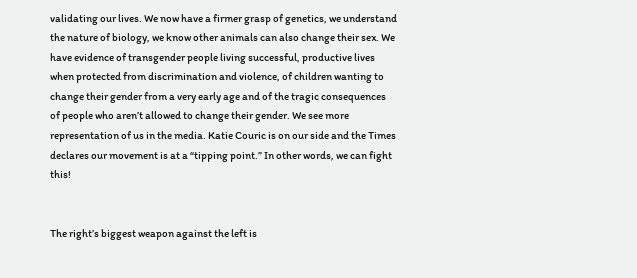validating our lives. We now have a firmer grasp of genetics, we understand the nature of biology, we know other animals can also change their sex. We have evidence of transgender people living successful, productive lives when protected from discrimination and violence, of children wanting to change their gender from a very early age and of the tragic consequences of people who aren’t allowed to change their gender. We see more representation of us in the media. Katie Couric is on our side and the Times declares our movement is at a “tipping point.” In other words, we can fight this!


The right’s biggest weapon against the left is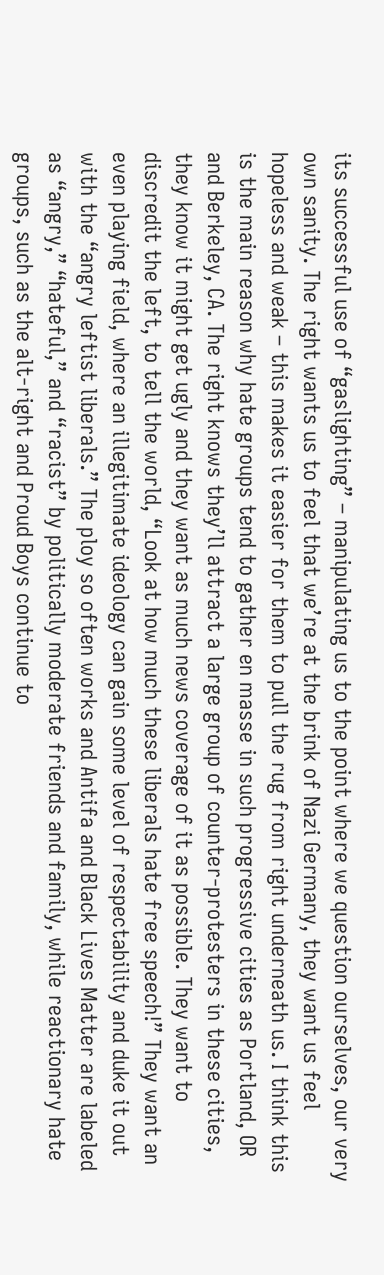its successful use of “gaslighting” – manipulating us to the point where we question ourselves, our very own sanity. The right wants us to feel that we’re at the brink of Nazi Germany, they want us feel hopeless and weak – this makes it easier for them to pull the rug from right underneath us. I think this is the main reason why hate groups tend to gather en masse in such progressive cities as Portland, OR and Berkeley, CA. The right knows they’ll attract a large group of counter-protesters in these cities, they know it might get ugly and they want as much news coverage of it as possible. They want to discredit the left, to tell the world, “Look at how much these liberals hate free speech!” They want an even playing field, where an illegitimate ideology can gain some level of respectability and duke it out with the “angry leftist liberals.” The ploy so often works and Antifa and Black Lives Matter are labeled as “angry,” “hateful,” and “racist” by politically moderate friends and family, while reactionary hate groups, such as the alt-right and Proud Boys continue to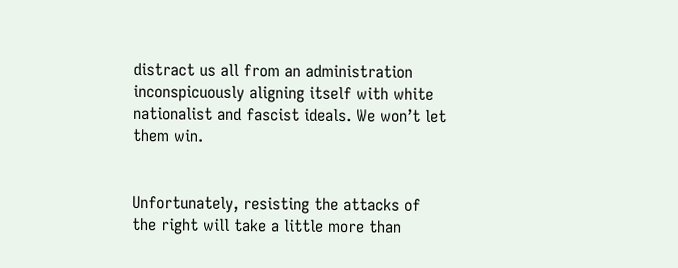distract us all from an administration inconspicuously aligning itself with white nationalist and fascist ideals. We won’t let them win.


Unfortunately, resisting the attacks of the right will take a little more than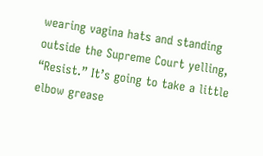wearing vagina hats and standing outside the Supreme Court yelling, “Resist.” It’s going to take a little elbow grease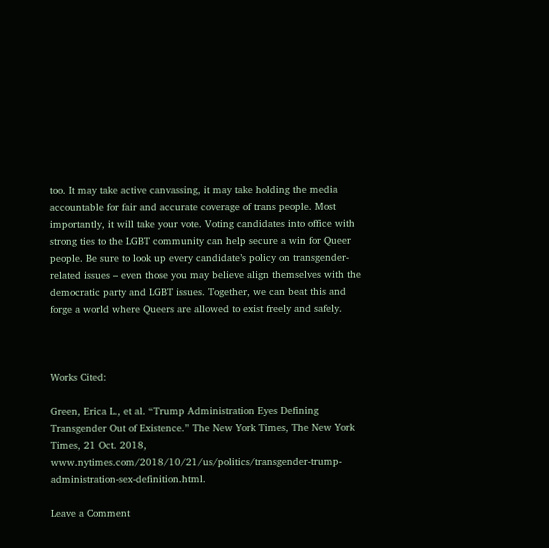too. It may take active canvassing, it may take holding the media accountable for fair and accurate coverage of trans people. Most importantly, it will take your vote. Voting candidates into office with strong ties to the LGBT community can help secure a win for Queer people. Be sure to look up every candidate’s policy on transgender-related issues – even those you may believe align themselves with the democratic party and LGBT issues. Together, we can beat this and forge a world where Queers are allowed to exist freely and safely.



Works Cited:

Green, Erica L., et al. “Trump Administration Eyes Defining Transgender Out of Existence.” The New York Times, The New York Times, 21 Oct. 2018, www.nytimes.com/2018/10/21/us/politics/transgender-trump-administration-sex-definition.html.

Leave a Comment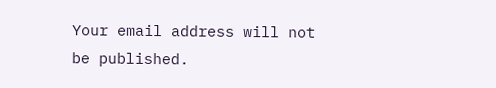Your email address will not be published.